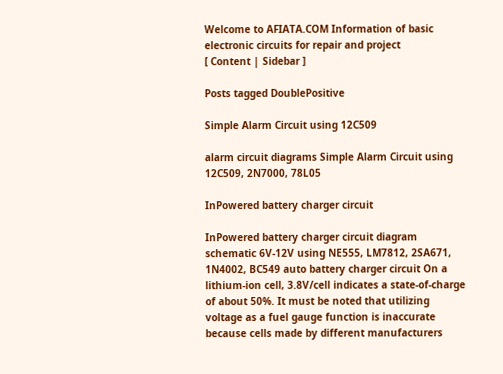Welcome to AFIATA.COM Information of basic electronic circuits for repair and project
[ Content | Sidebar ]

Posts tagged DoublePositive

Simple Alarm Circuit using 12C509

alarm circuit diagrams Simple Alarm Circuit using 12C509, 2N7000, 78L05

InPowered battery charger circuit

InPowered battery charger circuit diagram schematic 6V-12V using NE555, LM7812, 2SA671, 1N4002, BC549 auto battery charger circuit On a lithium-ion cell, 3.8V/cell indicates a state-of-charge of about 50%. It must be noted that utilizing voltage as a fuel gauge function is inaccurate because cells made by different manufacturers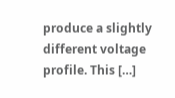produce a slightly different voltage profile. This […]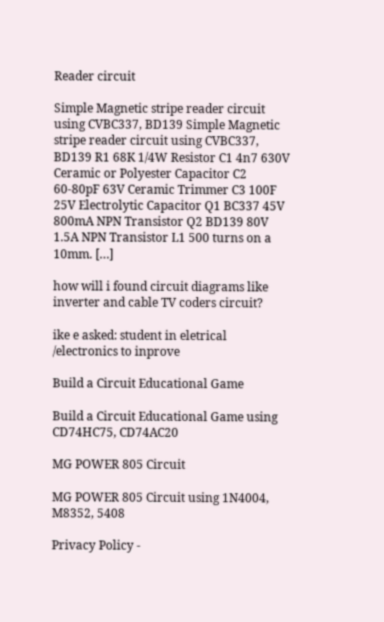Reader circuit

Simple Magnetic stripe reader circuit using CVBC337, BD139 Simple Magnetic stripe reader circuit using CVBC337, BD139 R1 68K 1/4W Resistor C1 4n7 630V Ceramic or Polyester Capacitor C2 60-80pF 63V Ceramic Trimmer C3 100F 25V Electrolytic Capacitor Q1 BC337 45V 800mA NPN Transistor Q2 BD139 80V 1.5A NPN Transistor L1 500 turns on a 10mm. […]

how will i found circuit diagrams like inverter and cable TV coders circuit?

ike e asked: student in eletrical /electronics to inprove

Build a Circuit Educational Game

Build a Circuit Educational Game using CD74HC75, CD74AC20

MG POWER 805 Circuit

MG POWER 805 Circuit using 1N4004, M8352, 5408

Privacy Policy -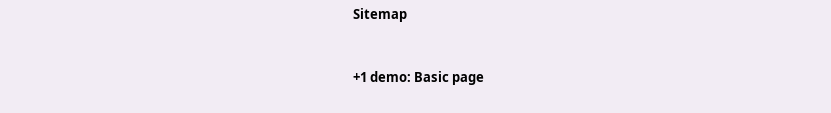Sitemap


+1 demo: Basic page